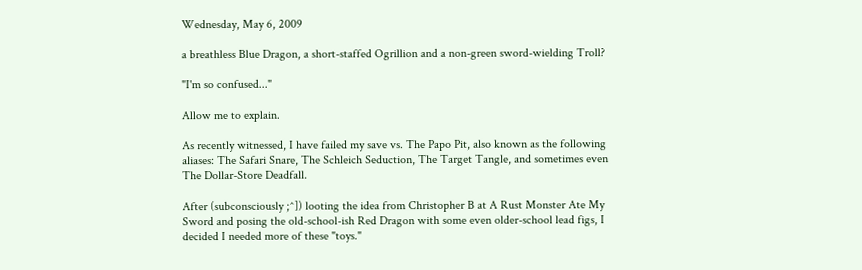Wednesday, May 6, 2009

a breathless Blue Dragon, a short-staffed Ogrillion and a non-green sword-wielding Troll?

"I'm so confused..."

Allow me to explain.

As recently witnessed, I have failed my save vs. The Papo Pit, also known as the following aliases: The Safari Snare, The Schleich Seduction, The Target Tangle, and sometimes even The Dollar-Store Deadfall.

After (subconsciously ;^]) looting the idea from Christopher B at A Rust Monster Ate My Sword and posing the old-school-ish Red Dragon with some even older-school lead figs, I decided I needed more of these "toys."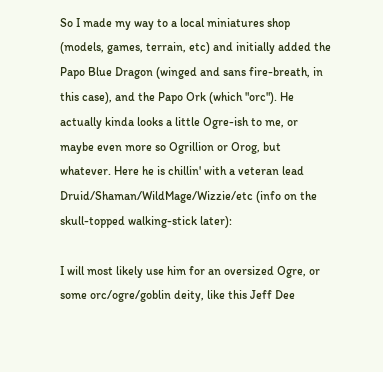So I made my way to a local miniatures shop (models, games, terrain, etc) and initially added the Papo Blue Dragon (winged and sans fire-breath, in this case), and the Papo Ork (which "orc"). He actually kinda looks a little Ogre-ish to me, or maybe even more so Ogrillion or Orog, but whatever. Here he is chillin' with a veteran lead Druid/Shaman/WildMage/Wizzie/etc (info on the skull-topped walking-stick later):

I will most likely use him for an oversized Ogre, or some orc/ogre/goblin deity, like this Jeff Dee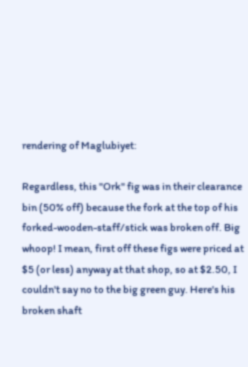rendering of Maglubiyet:

Regardless, this "Ork" fig was in their clearance bin (50% off) because the fork at the top of his forked-wooden-staff/stick was broken off. Big whoop! I mean, first off these figs were priced at $5 (or less) anyway at that shop, so at $2.50, I couldn't say no to the big green guy. Here's his broken shaft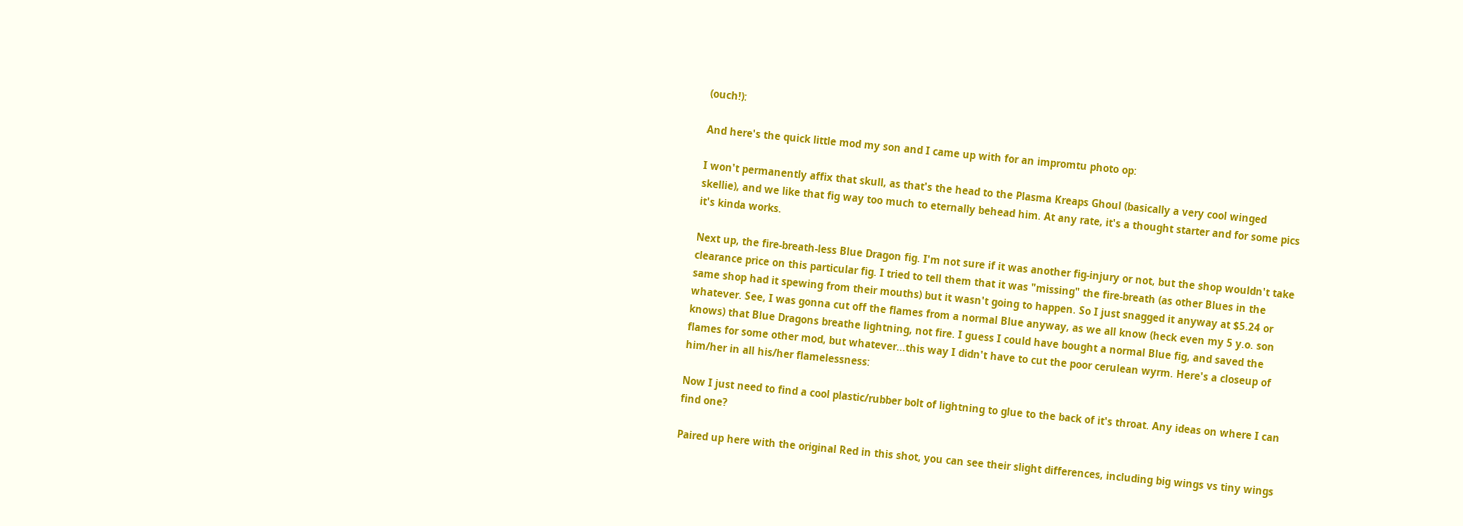(ouch!):

And here's the quick little mod my son and I came up with for an impromtu photo op:

I won't permanently affix that skull, as that's the head to the Plasma Kreaps Ghoul (basically a very cool winged skellie), and we like that fig way too much to eternally behead him. At any rate, it's a thought starter and for some pics it's kinda works.

Next up, the fire-breath-less Blue Dragon fig. I'm not sure if it was another fig-injury or not, but the shop wouldn't take clearance price on this particular fig. I tried to tell them that it was "missing" the fire-breath (as other Blues in the same shop had it spewing from their mouths) but it wasn't going to happen. So I just snagged it anyway at $5.24 or whatever. See, I was gonna cut off the flames from a normal Blue anyway, as we all know (heck even my 5 y.o. son knows) that Blue Dragons breathe lightning, not fire. I guess I could have bought a normal Blue fig, and saved the flames for some other mod, but whatever...this way I didn't have to cut the poor cerulean wyrm. Here's a closeup of him/her in all his/her flamelessness:

Now I just need to find a cool plastic/rubber bolt of lightning to glue to the back of it's throat. Any ideas on where I can find one?

Paired up here with the original Red in this shot, you can see their slight differences, including big wings vs tiny wings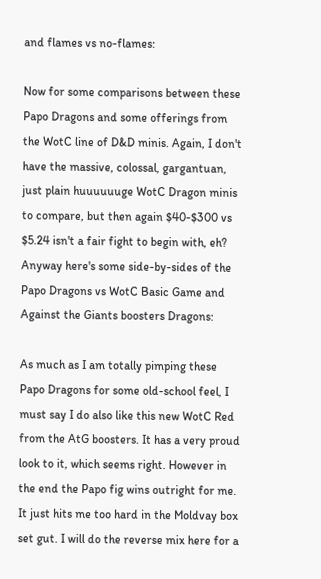and flames vs no-flames:

Now for some comparisons between these Papo Dragons and some offerings from the WotC line of D&D minis. Again, I don't have the massive, colossal, gargantuan, just plain huuuuuuge WotC Dragon minis to compare, but then again $40-$300 vs $5.24 isn't a fair fight to begin with, eh? Anyway here's some side-by-sides of the Papo Dragons vs WotC Basic Game and Against the Giants boosters Dragons:

As much as I am totally pimping these Papo Dragons for some old-school feel, I must say I do also like this new WotC Red from the AtG boosters. It has a very proud look to it, which seems right. However in the end the Papo fig wins outright for me. It just hits me too hard in the Moldvay box set gut. I will do the reverse mix here for a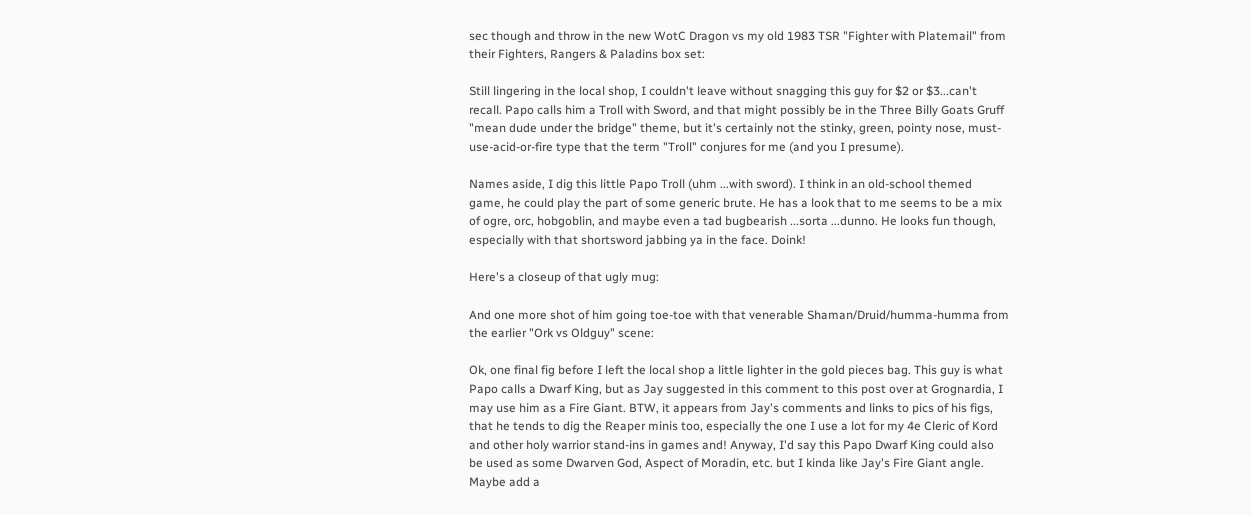sec though and throw in the new WotC Dragon vs my old 1983 TSR "Fighter with Platemail" from their Fighters, Rangers & Paladins box set:

Still lingering in the local shop, I couldn't leave without snagging this guy for $2 or $3...can't recall. Papo calls him a Troll with Sword, and that might possibly be in the Three Billy Goats Gruff "mean dude under the bridge" theme, but it's certainly not the stinky, green, pointy nose, must-use-acid-or-fire type that the term "Troll" conjures for me (and you I presume).

Names aside, I dig this little Papo Troll (uhm ...with sword). I think in an old-school themed game, he could play the part of some generic brute. He has a look that to me seems to be a mix of ogre, orc, hobgoblin, and maybe even a tad bugbearish ...sorta ...dunno. He looks fun though, especially with that shortsword jabbing ya in the face. Doink!

Here's a closeup of that ugly mug:

And one more shot of him going toe-toe with that venerable Shaman/Druid/humma-humma from the earlier "Ork vs Oldguy" scene:

Ok, one final fig before I left the local shop a little lighter in the gold pieces bag. This guy is what Papo calls a Dwarf King, but as Jay suggested in this comment to this post over at Grognardia, I may use him as a Fire Giant. BTW, it appears from Jay's comments and links to pics of his figs, that he tends to dig the Reaper minis too, especially the one I use a lot for my 4e Cleric of Kord and other holy warrior stand-ins in games and! Anyway, I'd say this Papo Dwarf King could also be used as some Dwarven God, Aspect of Moradin, etc. but I kinda like Jay's Fire Giant angle. Maybe add a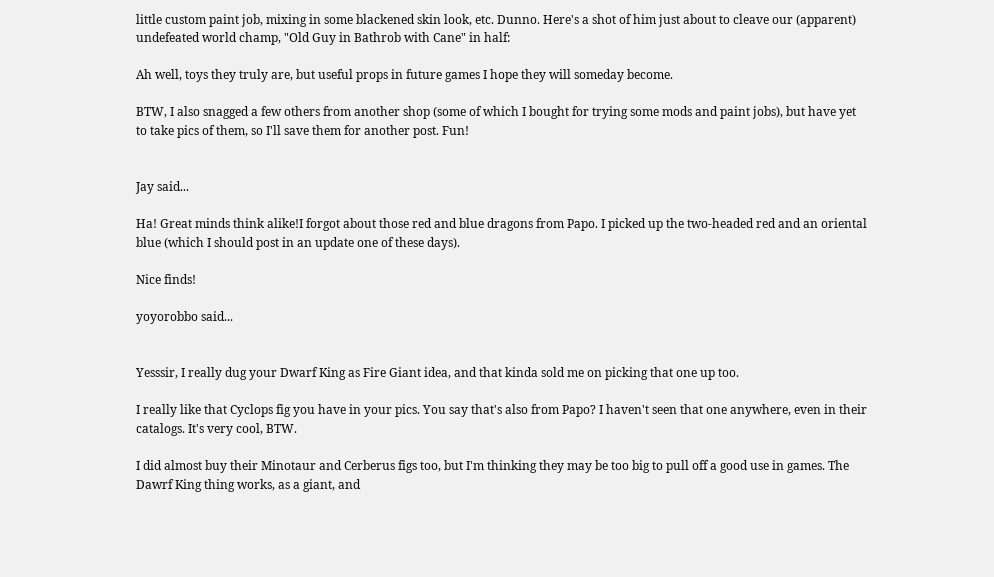little custom paint job, mixing in some blackened skin look, etc. Dunno. Here's a shot of him just about to cleave our (apparent) undefeated world champ, "Old Guy in Bathrob with Cane" in half:

Ah well, toys they truly are, but useful props in future games I hope they will someday become.

BTW, I also snagged a few others from another shop (some of which I bought for trying some mods and paint jobs), but have yet to take pics of them, so I'll save them for another post. Fun!


Jay said...

Ha! Great minds think alike!I forgot about those red and blue dragons from Papo. I picked up the two-headed red and an oriental blue (which I should post in an update one of these days).

Nice finds!

yoyorobbo said...


Yesssir, I really dug your Dwarf King as Fire Giant idea, and that kinda sold me on picking that one up too.

I really like that Cyclops fig you have in your pics. You say that's also from Papo? I haven't seen that one anywhere, even in their catalogs. It's very cool, BTW.

I did almost buy their Minotaur and Cerberus figs too, but I'm thinking they may be too big to pull off a good use in games. The Dawrf King thing works, as a giant, and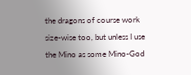the dragons of course work size-wise too, but unless I use the Mino as some Mino-God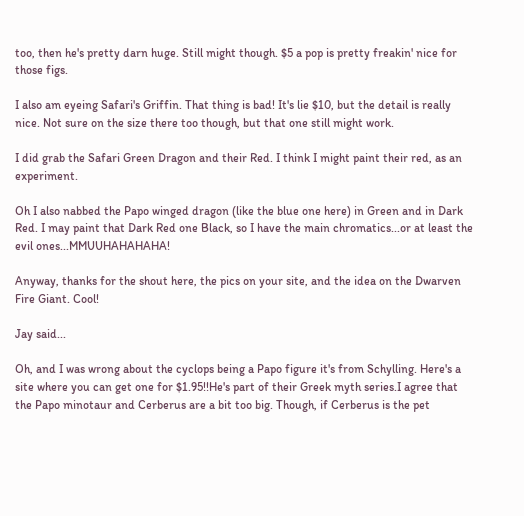too, then he's pretty darn huge. Still might though. $5 a pop is pretty freakin' nice for those figs.

I also am eyeing Safari's Griffin. That thing is bad! It's lie $10, but the detail is really nice. Not sure on the size there too though, but that one still might work.

I did grab the Safari Green Dragon and their Red. I think I might paint their red, as an experiment.

Oh I also nabbed the Papo winged dragon (like the blue one here) in Green and in Dark Red. I may paint that Dark Red one Black, so I have the main chromatics...or at least the evil ones...MMUUHAHAHAHA!

Anyway, thanks for the shout here, the pics on your site, and the idea on the Dwarven Fire Giant. Cool!

Jay said...

Oh, and I was wrong about the cyclops being a Papo figure it's from Schylling. Here's a site where you can get one for $1.95!!He's part of their Greek myth series.I agree that the Papo minotaur and Cerberus are a bit too big. Though, if Cerberus is the pet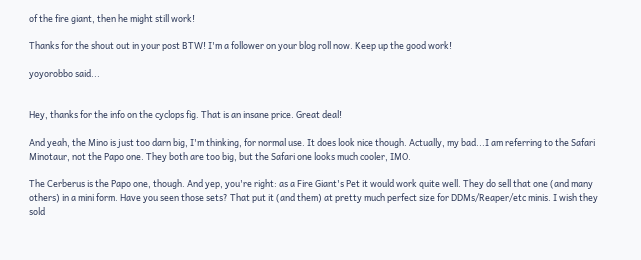of the fire giant, then he might still work!

Thanks for the shout out in your post BTW! I'm a follower on your blog roll now. Keep up the good work!

yoyorobbo said...


Hey, thanks for the info on the cyclops fig. That is an insane price. Great deal!

And yeah, the Mino is just too darn big, I'm thinking, for normal use. It does look nice though. Actually, my bad...I am referring to the Safari Minotaur, not the Papo one. They both are too big, but the Safari one looks much cooler, IMO.

The Cerberus is the Papo one, though. And yep, you're right: as a Fire Giant's Pet it would work quite well. They do sell that one (and many others) in a mini form. Have you seen those sets? That put it (and them) at pretty much perfect size for DDMs/Reaper/etc minis. I wish they sold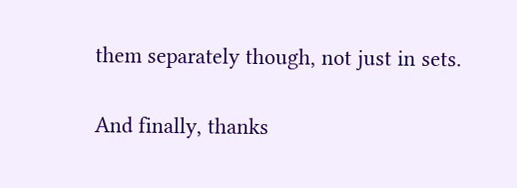them separately though, not just in sets.

And finally, thanks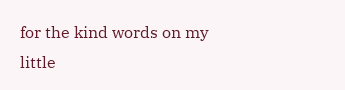for the kind words on my little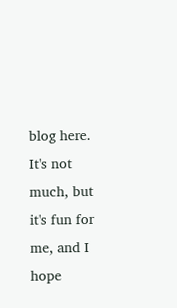blog here. It's not much, but it's fun for me, and I hope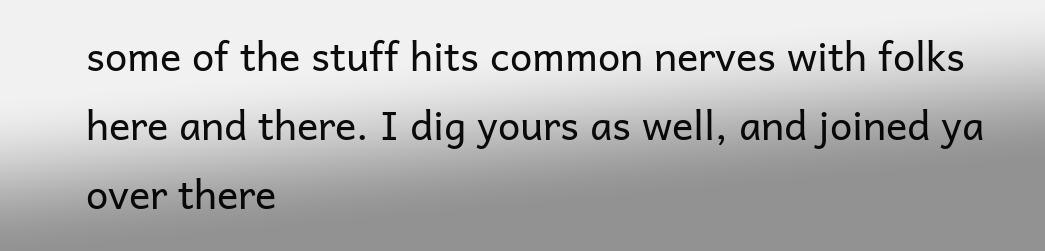some of the stuff hits common nerves with folks here and there. I dig yours as well, and joined ya over there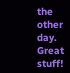the other day. Great stuff!